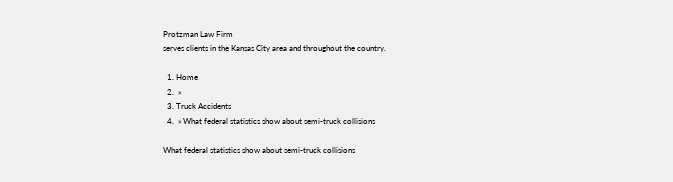Protzman Law Firm
serves clients in the Kansas City area and throughout the country.

  1. Home
  2.  »
  3. Truck Accidents
  4.  » What federal statistics show about semi-truck collisions

What federal statistics show about semi-truck collisions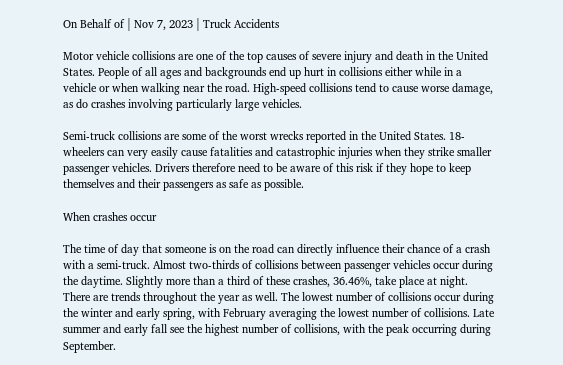On Behalf of | Nov 7, 2023 | Truck Accidents

Motor vehicle collisions are one of the top causes of severe injury and death in the United States. People of all ages and backgrounds end up hurt in collisions either while in a vehicle or when walking near the road. High-speed collisions tend to cause worse damage, as do crashes involving particularly large vehicles.

Semi-truck collisions are some of the worst wrecks reported in the United States. 18-wheelers can very easily cause fatalities and catastrophic injuries when they strike smaller passenger vehicles. Drivers therefore need to be aware of this risk if they hope to keep themselves and their passengers as safe as possible.

When crashes occur

The time of day that someone is on the road can directly influence their chance of a crash with a semi-truck. Almost two-thirds of collisions between passenger vehicles occur during the daytime. Slightly more than a third of these crashes, 36.46%, take place at night. There are trends throughout the year as well. The lowest number of collisions occur during the winter and early spring, with February averaging the lowest number of collisions. Late summer and early fall see the highest number of collisions, with the peak occurring during September.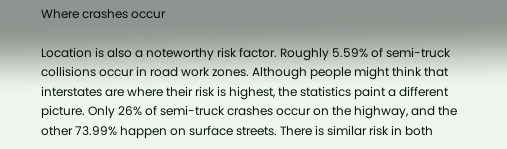Where crashes occur

Location is also a noteworthy risk factor. Roughly 5.59% of semi-truck collisions occur in road work zones. Although people might think that interstates are where their risk is highest, the statistics paint a different picture. Only 26% of semi-truck crashes occur on the highway, and the other 73.99% happen on surface streets. There is similar risk in both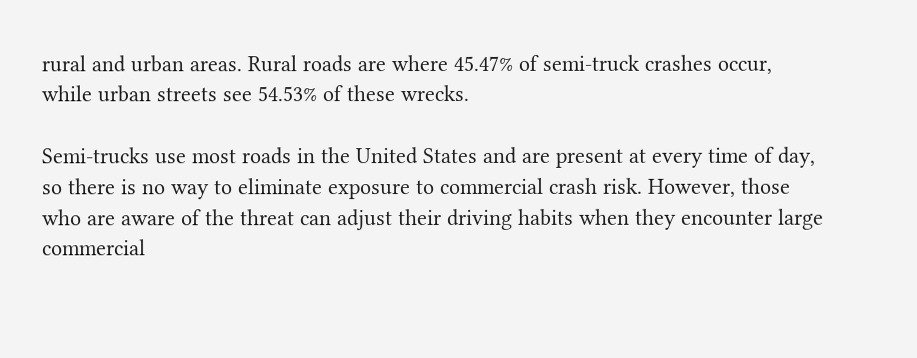rural and urban areas. Rural roads are where 45.47% of semi-truck crashes occur, while urban streets see 54.53% of these wrecks.

Semi-trucks use most roads in the United States and are present at every time of day, so there is no way to eliminate exposure to commercial crash risk. However, those who are aware of the threat can adjust their driving habits when they encounter large commercial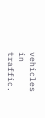vehicles in traffic.